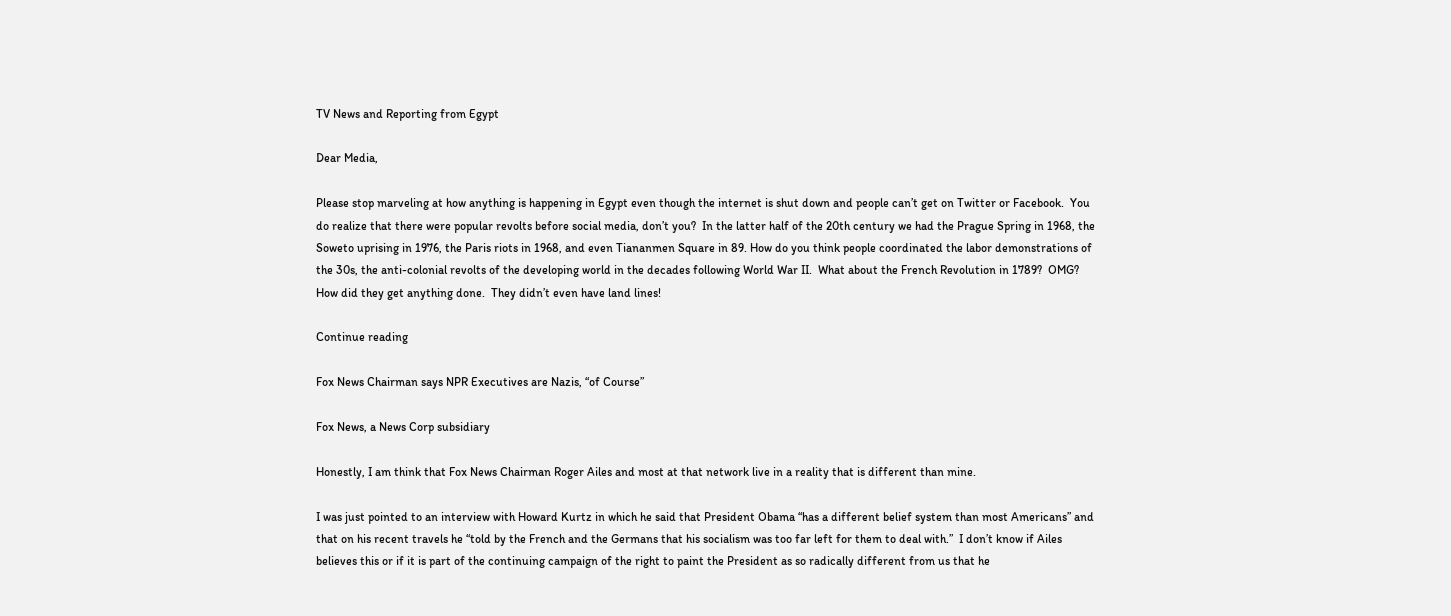TV News and Reporting from Egypt

Dear Media,

Please stop marveling at how anything is happening in Egypt even though the internet is shut down and people can’t get on Twitter or Facebook.  You do realize that there were popular revolts before social media, don’t you?  In the latter half of the 20th century we had the Prague Spring in 1968, the Soweto uprising in 1976, the Paris riots in 1968, and even Tiananmen Square in 89. How do you think people coordinated the labor demonstrations of the 30s, the anti-colonial revolts of the developing world in the decades following World War II.  What about the French Revolution in 1789?  OMG?  How did they get anything done.  They didn’t even have land lines!

Continue reading

Fox News Chairman says NPR Executives are Nazis, “of Course”

Fox News, a News Corp subsidiary

Honestly, I am think that Fox News Chairman Roger Ailes and most at that network live in a reality that is different than mine.

I was just pointed to an interview with Howard Kurtz in which he said that President Obama “has a different belief system than most Americans” and that on his recent travels he “told by the French and the Germans that his socialism was too far left for them to deal with.”  I don’t know if Ailes believes this or if it is part of the continuing campaign of the right to paint the President as so radically different from us that he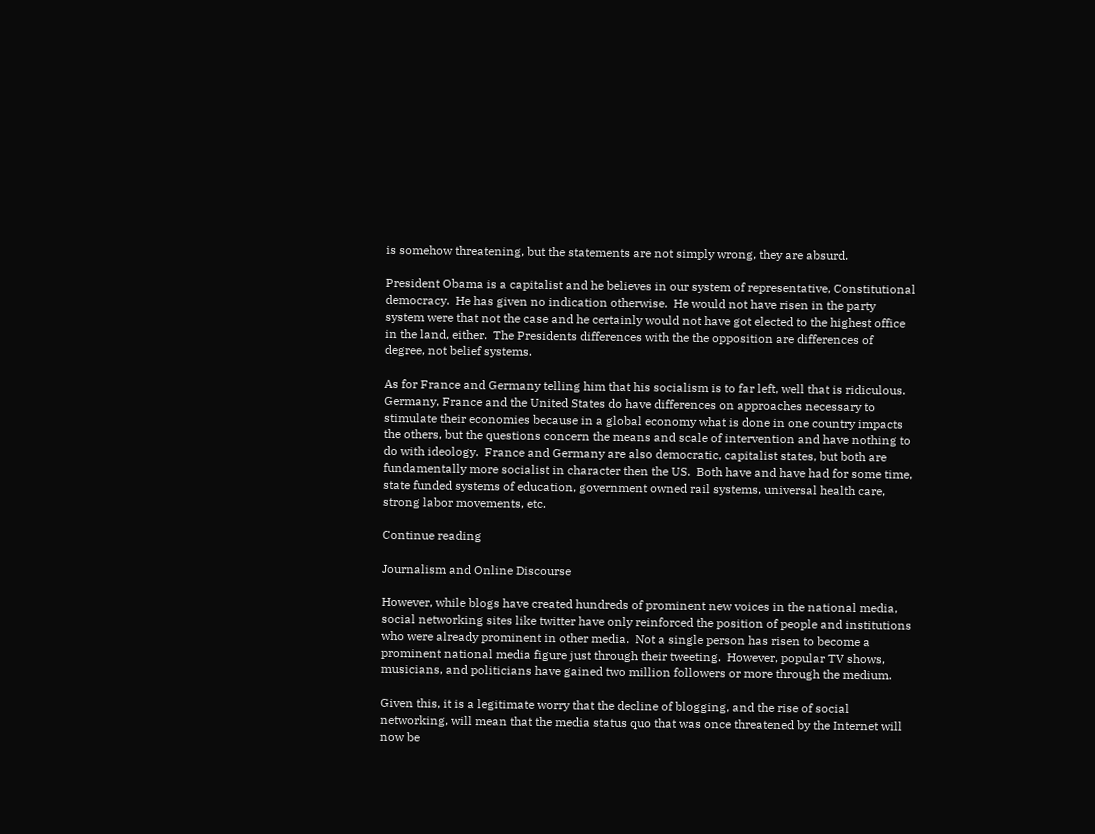is somehow threatening, but the statements are not simply wrong, they are absurd.

President Obama is a capitalist and he believes in our system of representative, Constitutional democracy.  He has given no indication otherwise.  He would not have risen in the party system were that not the case and he certainly would not have got elected to the highest office in the land, either.  The Presidents differences with the the opposition are differences of degree, not belief systems.

As for France and Germany telling him that his socialism is to far left, well that is ridiculous.  Germany, France and the United States do have differences on approaches necessary to stimulate their economies because in a global economy what is done in one country impacts the others, but the questions concern the means and scale of intervention and have nothing to do with ideology.  France and Germany are also democratic, capitalist states, but both are fundamentally more socialist in character then the US.  Both have and have had for some time, state funded systems of education, government owned rail systems, universal health care, strong labor movements, etc.

Continue reading

Journalism and Online Discourse

However, while blogs have created hundreds of prominent new voices in the national media, social networking sites like twitter have only reinforced the position of people and institutions who were already prominent in other media.  Not a single person has risen to become a prominent national media figure just through their tweeting.  However, popular TV shows, musicians, and politicians have gained two million followers or more through the medium.

Given this, it is a legitimate worry that the decline of blogging, and the rise of social networking, will mean that the media status quo that was once threatened by the Internet will now be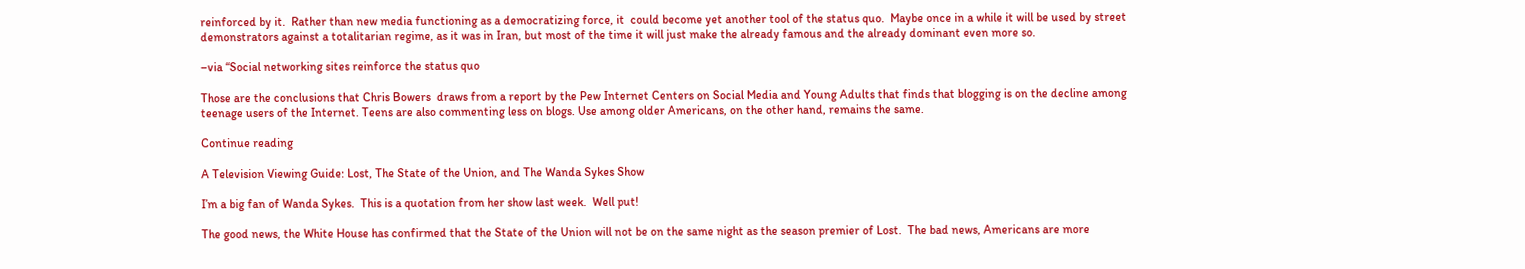reinforced by it.  Rather than new media functioning as a democratizing force, it  could become yet another tool of the status quo.  Maybe once in a while it will be used by street demonstrators against a totalitarian regime, as it was in Iran, but most of the time it will just make the already famous and the already dominant even more so.

–via “Social networking sites reinforce the status quo

Those are the conclusions that Chris Bowers  draws from a report by the Pew Internet Centers on Social Media and Young Adults that finds that blogging is on the decline among teenage users of the Internet. Teens are also commenting less on blogs. Use among older Americans, on the other hand, remains the same.

Continue reading

A Television Viewing Guide: Lost, The State of the Union, and The Wanda Sykes Show

I’m a big fan of Wanda Sykes.  This is a quotation from her show last week.  Well put!

The good news, the White House has confirmed that the State of the Union will not be on the same night as the season premier of Lost.  The bad news, Americans are more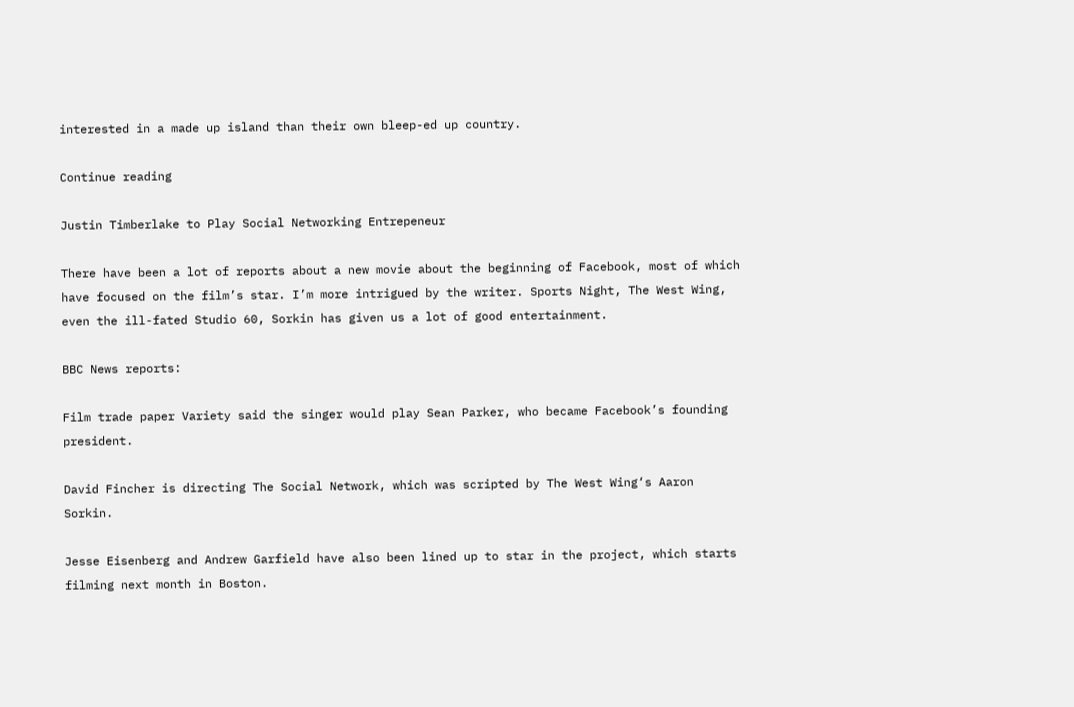interested in a made up island than their own bleep-ed up country.

Continue reading

Justin Timberlake to Play Social Networking Entrepeneur

There have been a lot of reports about a new movie about the beginning of Facebook, most of which have focused on the film’s star. I’m more intrigued by the writer. Sports Night, The West Wing, even the ill-fated Studio 60, Sorkin has given us a lot of good entertainment.

BBC News reports:

Film trade paper Variety said the singer would play Sean Parker, who became Facebook’s founding president.

David Fincher is directing The Social Network, which was scripted by The West Wing‘s Aaron Sorkin.

Jesse Eisenberg and Andrew Garfield have also been lined up to star in the project, which starts filming next month in Boston.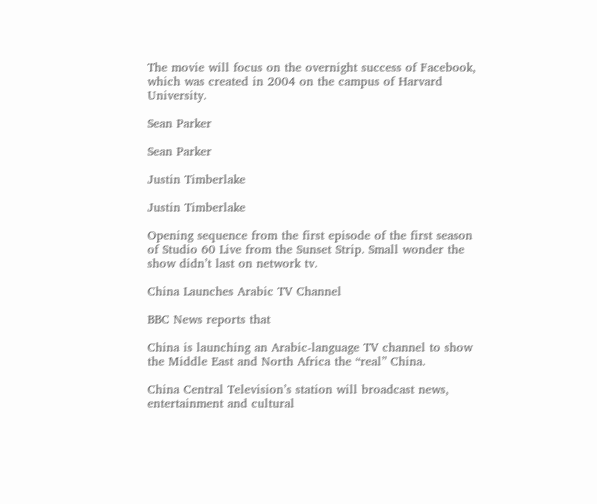The movie will focus on the overnight success of Facebook, which was created in 2004 on the campus of Harvard University.

Sean Parker

Sean Parker

Justin Timberlake

Justin Timberlake

Opening sequence from the first episode of the first season of Studio 60 Live from the Sunset Strip. Small wonder the show didn’t last on network tv.

China Launches Arabic TV Channel

BBC News reports that

China is launching an Arabic-language TV channel to show the Middle East and North Africa the “real” China.

China Central Television’s station will broadcast news, entertainment and cultural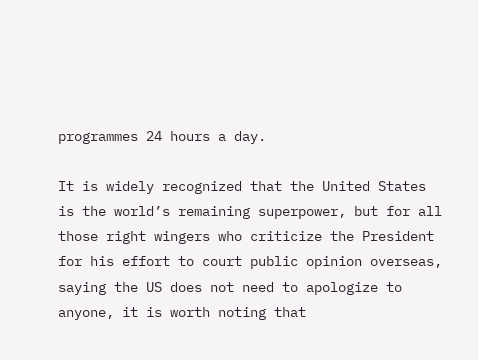programmes 24 hours a day.

It is widely recognized that the United States is the world’s remaining superpower, but for all those right wingers who criticize the President for his effort to court public opinion overseas, saying the US does not need to apologize to anyone, it is worth noting that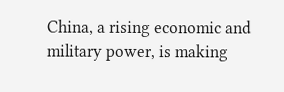China, a rising economic and military power, is making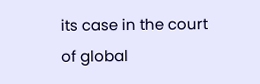its case in the court of global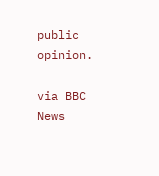public opinion.

via BBC News